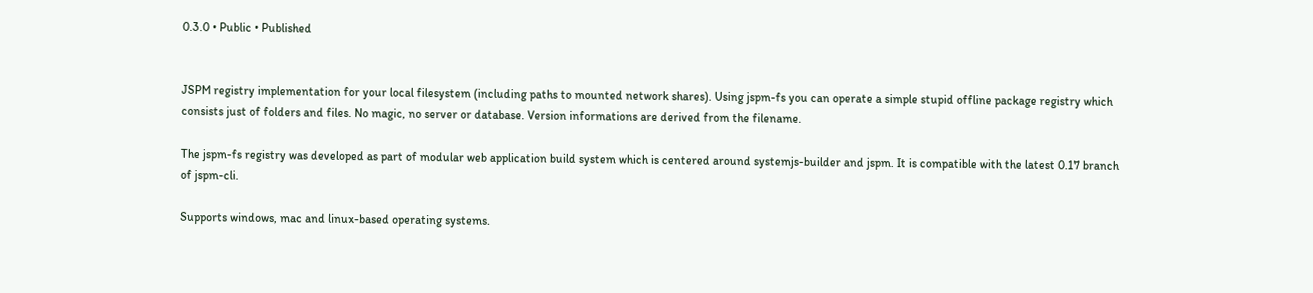0.3.0 • Public • Published


JSPM registry implementation for your local filesystem (including paths to mounted network shares). Using jspm-fs you can operate a simple stupid offline package registry which consists just of folders and files. No magic, no server or database. Version informations are derived from the filename.

The jspm-fs registry was developed as part of modular web application build system which is centered around systemjs-builder and jspm. It is compatible with the latest 0.17 branch of jspm-cli.

Supports windows, mac and linux-based operating systems.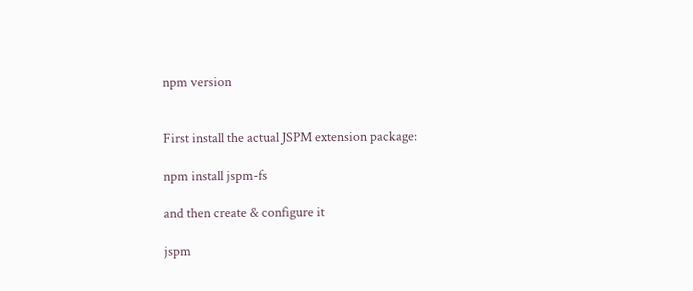npm version


First install the actual JSPM extension package:

npm install jspm-fs

and then create & configure it

jspm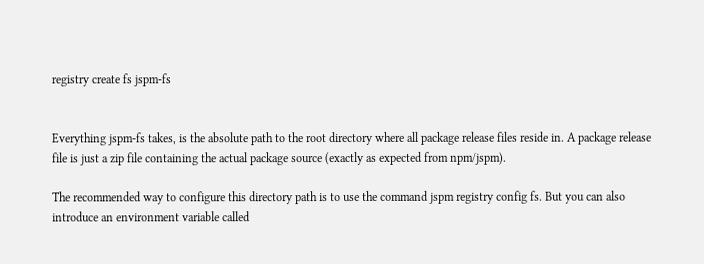registry create fs jspm-fs


Everything jspm-fs takes, is the absolute path to the root directory where all package release files reside in. A package release file is just a zip file containing the actual package source (exactly as expected from npm/jspm).

The recommended way to configure this directory path is to use the command jspm registry config fs. But you can also introduce an environment variable called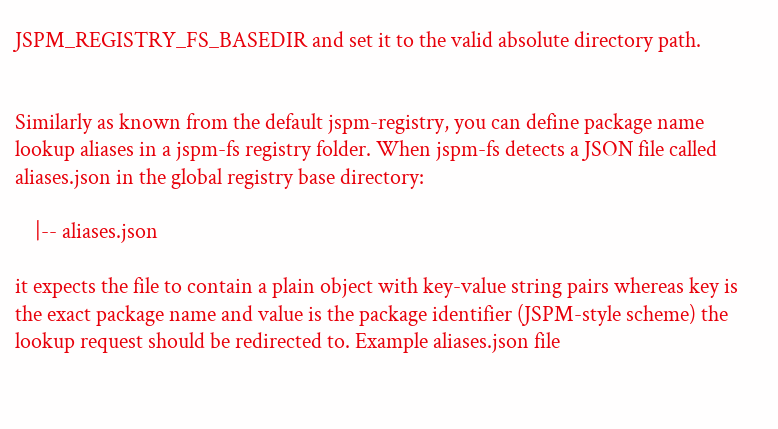JSPM_REGISTRY_FS_BASEDIR and set it to the valid absolute directory path.


Similarly as known from the default jspm-registry, you can define package name lookup aliases in a jspm-fs registry folder. When jspm-fs detects a JSON file called aliases.json in the global registry base directory:

    |-- aliases.json

it expects the file to contain a plain object with key-value string pairs whereas key is the exact package name and value is the package identifier (JSPM-style scheme) the lookup request should be redirected to. Example aliases.json file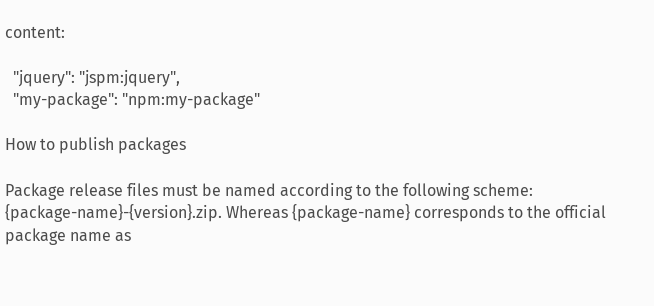content:

  "jquery": "jspm:jquery",
  "my-package": "npm:my-package"

How to publish packages

Package release files must be named according to the following scheme: {package-name}-{version}.zip. Whereas {package-name} corresponds to the official package name as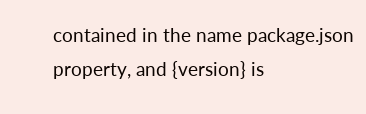contained in the name package.json property, and {version} is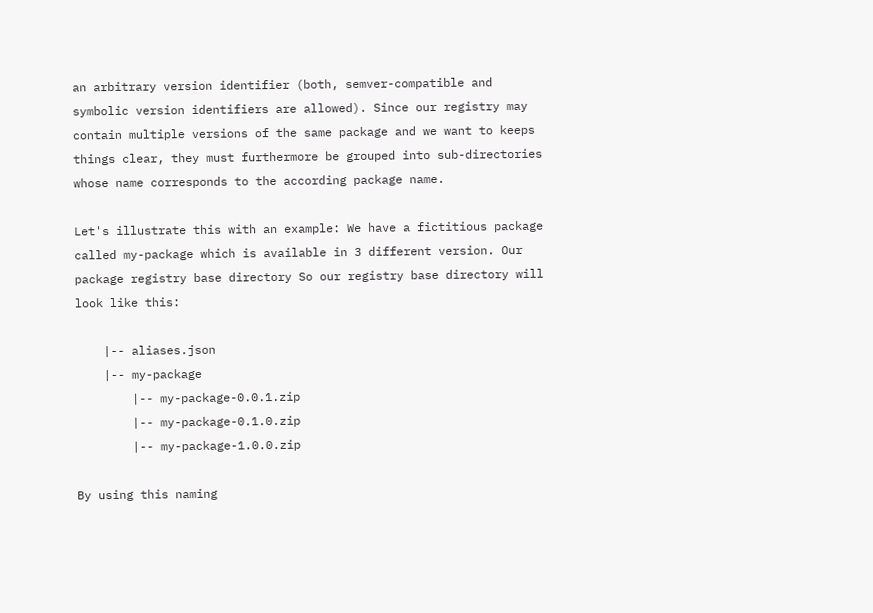an arbitrary version identifier (both, semver-compatible and symbolic version identifiers are allowed). Since our registry may contain multiple versions of the same package and we want to keeps things clear, they must furthermore be grouped into sub-directories whose name corresponds to the according package name.

Let's illustrate this with an example: We have a fictitious package called my-package which is available in 3 different version. Our package registry base directory So our registry base directory will look like this:

    |-- aliases.json
    |-- my-package
        |-- my-package-0.0.1.zip
        |-- my-package-0.1.0.zip
        |-- my-package-1.0.0.zip

By using this naming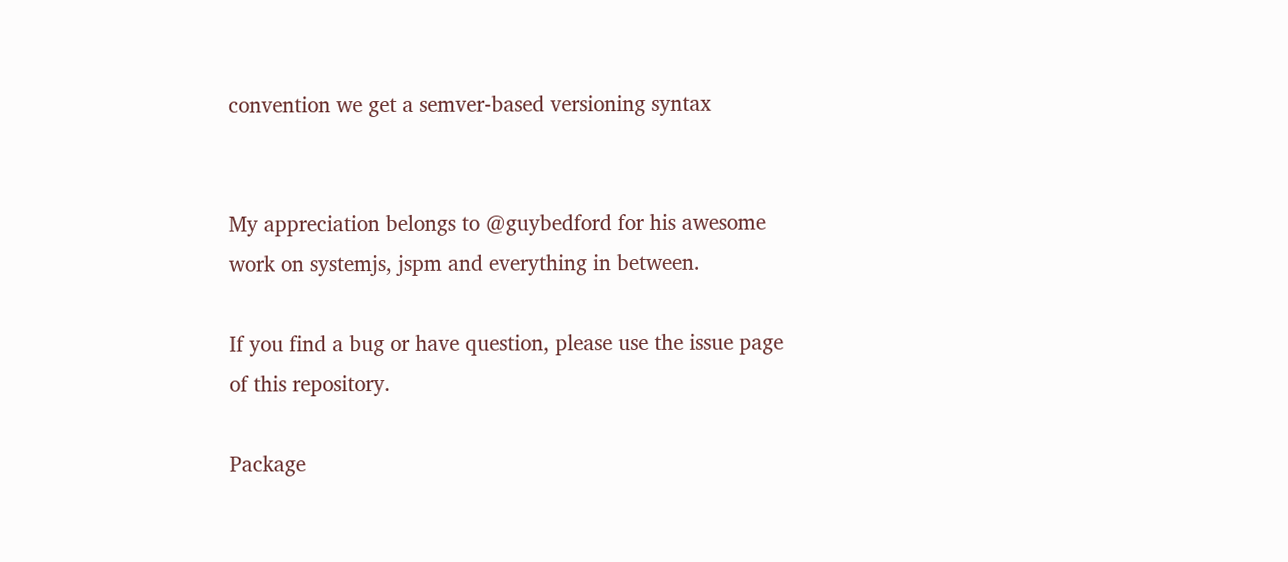convention we get a semver-based versioning syntax


My appreciation belongs to @guybedford for his awesome work on systemjs, jspm and everything in between.

If you find a bug or have question, please use the issue page of this repository.

Package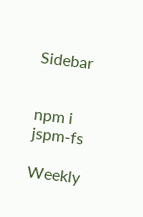Sidebar


npm i jspm-fs

Weekly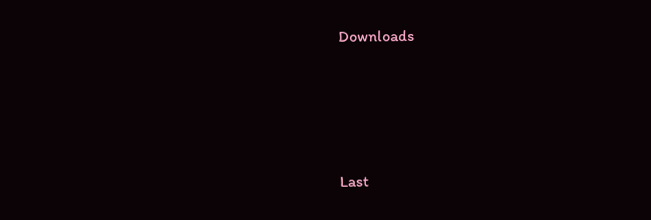Downloads






Last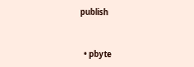publish


  • pbyte